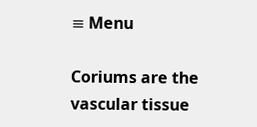≡ Menu

Coriums are the vascular tissue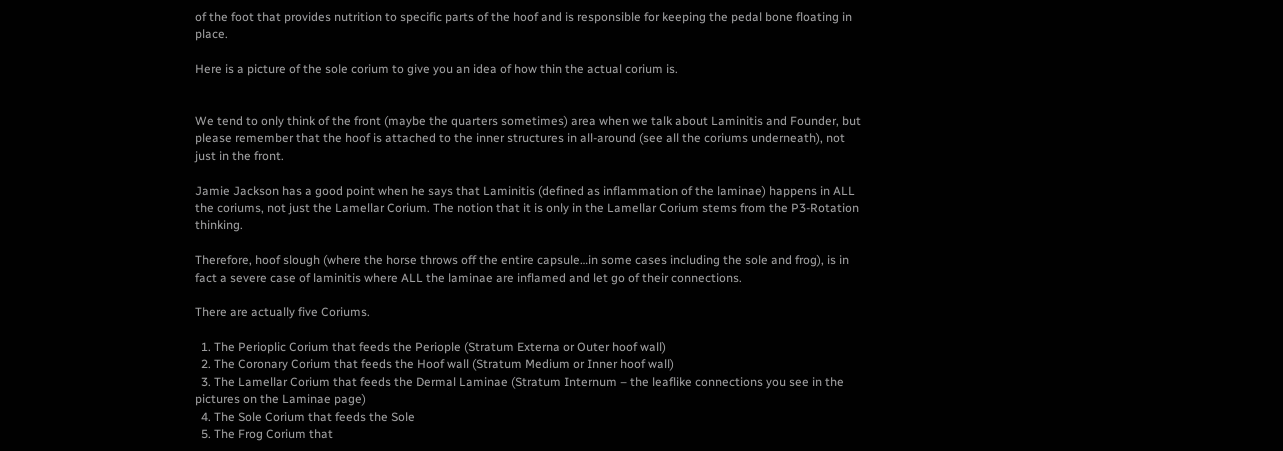of the foot that provides nutrition to specific parts of the hoof and is responsible for keeping the pedal bone floating in place.

Here is a picture of the sole corium to give you an idea of how thin the actual corium is.


We tend to only think of the front (maybe the quarters sometimes) area when we talk about Laminitis and Founder, but please remember that the hoof is attached to the inner structures in all-around (see all the coriums underneath), not just in the front.

Jamie Jackson has a good point when he says that Laminitis (defined as inflammation of the laminae) happens in ALL the coriums, not just the Lamellar Corium. The notion that it is only in the Lamellar Corium stems from the P3-Rotation thinking.

Therefore, hoof slough (where the horse throws off the entire capsule…in some cases including the sole and frog), is in fact a severe case of laminitis where ALL the laminae are inflamed and let go of their connections.

There are actually five Coriums.

  1. The Perioplic Corium that feeds the Periople (Stratum Externa or Outer hoof wall)
  2. The Coronary Corium that feeds the Hoof wall (Stratum Medium or Inner hoof wall)
  3. The Lamellar Corium that feeds the Dermal Laminae (Stratum Internum – the leaflike connections you see in the pictures on the Laminae page)
  4. The Sole Corium that feeds the Sole
  5. The Frog Corium that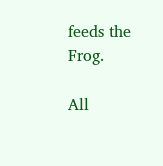feeds the Frog.

All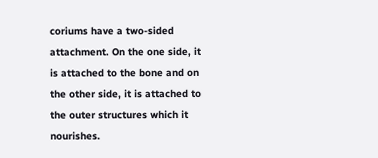coriums have a two-sided attachment. On the one side, it is attached to the bone and on the other side, it is attached to the outer structures which it nourishes.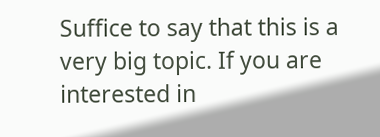Suffice to say that this is a very big topic. If you are interested in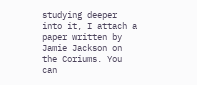studying deeper into it, I attach a paper written by Jamie Jackson on the Coriums. You can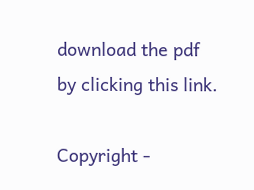download the pdf by clicking this link.

Copyright -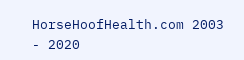HorseHoofHealth.com 2003 - 2020